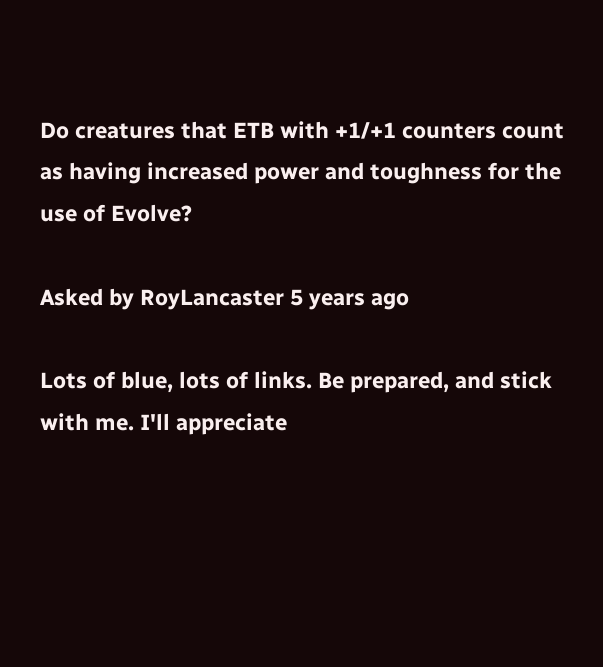Do creatures that ETB with +1/+1 counters count as having increased power and toughness for the use of Evolve?

Asked by RoyLancaster 5 years ago

Lots of blue, lots of links. Be prepared, and stick with me. I'll appreciate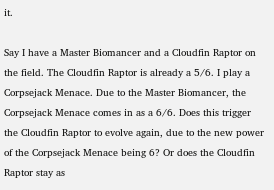it.

Say I have a Master Biomancer and a Cloudfin Raptor on the field. The Cloudfin Raptor is already a 5/6. I play a Corpsejack Menace. Due to the Master Biomancer, the Corpsejack Menace comes in as a 6/6. Does this trigger the Cloudfin Raptor to evolve again, due to the new power of the Corpsejack Menace being 6? Or does the Cloudfin Raptor stay as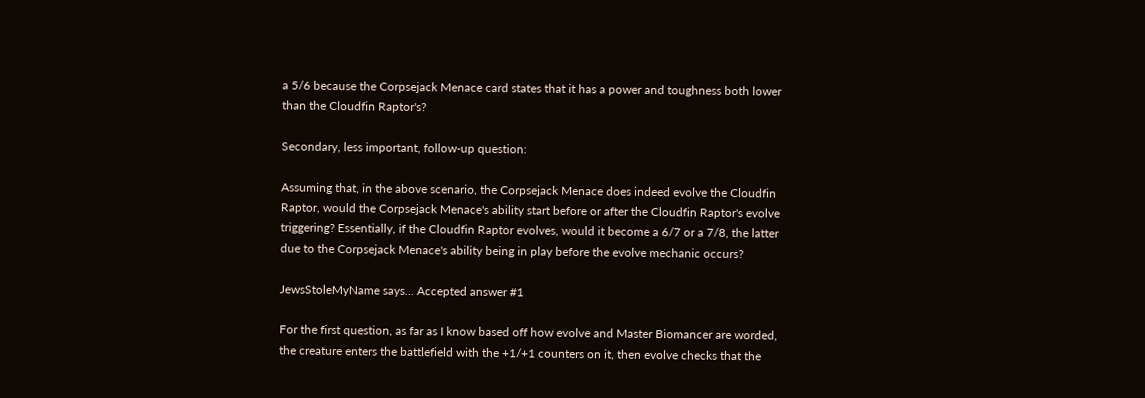a 5/6 because the Corpsejack Menace card states that it has a power and toughness both lower than the Cloudfin Raptor's?

Secondary, less important, follow-up question:

Assuming that, in the above scenario, the Corpsejack Menace does indeed evolve the Cloudfin Raptor, would the Corpsejack Menace's ability start before or after the Cloudfin Raptor's evolve triggering? Essentially, if the Cloudfin Raptor evolves, would it become a 6/7 or a 7/8, the latter due to the Corpsejack Menace's ability being in play before the evolve mechanic occurs?

JewsStoleMyName says... Accepted answer #1

For the first question, as far as I know based off how evolve and Master Biomancer are worded, the creature enters the battlefield with the +1/+1 counters on it, then evolve checks that the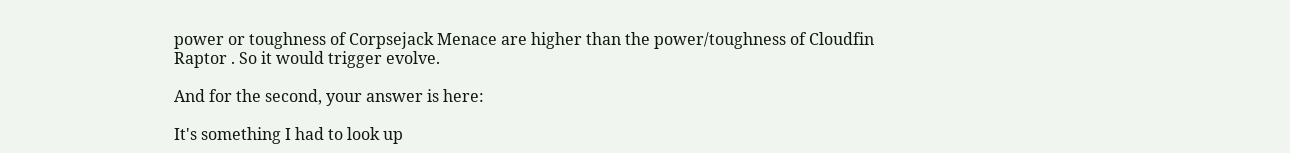power or toughness of Corpsejack Menace are higher than the power/toughness of Cloudfin Raptor . So it would trigger evolve.

And for the second, your answer is here:

It's something I had to look up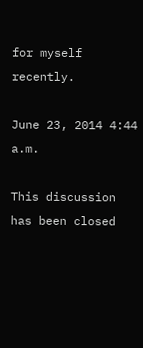for myself recently.

June 23, 2014 4:44 a.m.

This discussion has been closed